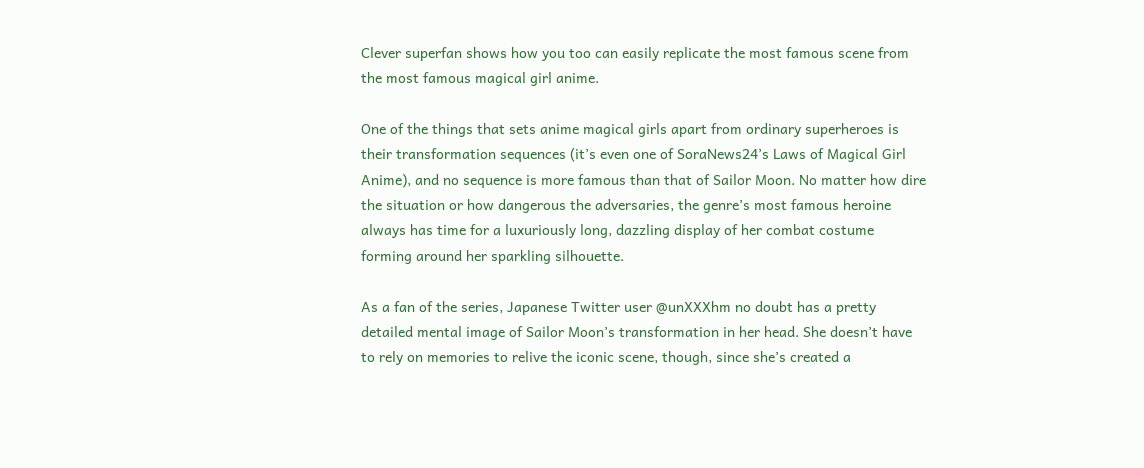Clever superfan shows how you too can easily replicate the most famous scene from the most famous magical girl anime.

One of the things that sets anime magical girls apart from ordinary superheroes is their transformation sequences (it’s even one of SoraNews24’s Laws of Magical Girl Anime), and no sequence is more famous than that of Sailor Moon. No matter how dire the situation or how dangerous the adversaries, the genre’s most famous heroine always has time for a luxuriously long, dazzling display of her combat costume forming around her sparkling silhouette.

As a fan of the series, Japanese Twitter user @unXXXhm no doubt has a pretty detailed mental image of Sailor Moon’s transformation in her head. She doesn’t have to rely on memories to relive the iconic scene, though, since she’s created a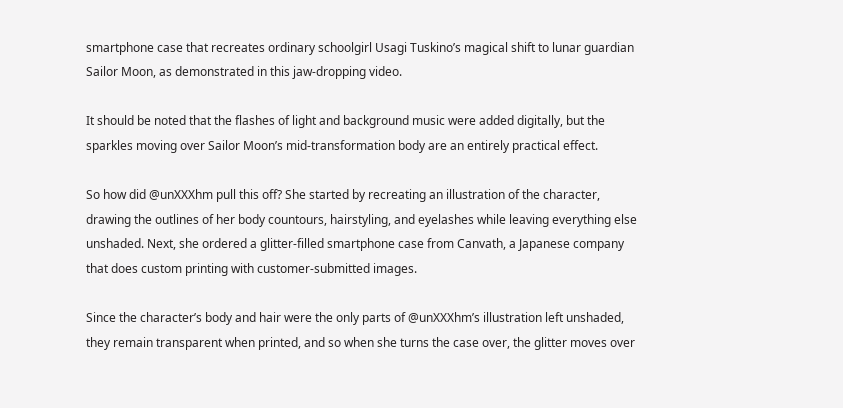smartphone case that recreates ordinary schoolgirl Usagi Tuskino’s magical shift to lunar guardian Sailor Moon, as demonstrated in this jaw-dropping video.

It should be noted that the flashes of light and background music were added digitally, but the sparkles moving over Sailor Moon’s mid-transformation body are an entirely practical effect.

So how did @unXXXhm pull this off? She started by recreating an illustration of the character, drawing the outlines of her body countours, hairstyling, and eyelashes while leaving everything else unshaded. Next, she ordered a glitter-filled smartphone case from Canvath, a Japanese company that does custom printing with customer-submitted images.

Since the character’s body and hair were the only parts of @unXXXhm’s illustration left unshaded, they remain transparent when printed, and so when she turns the case over, the glitter moves over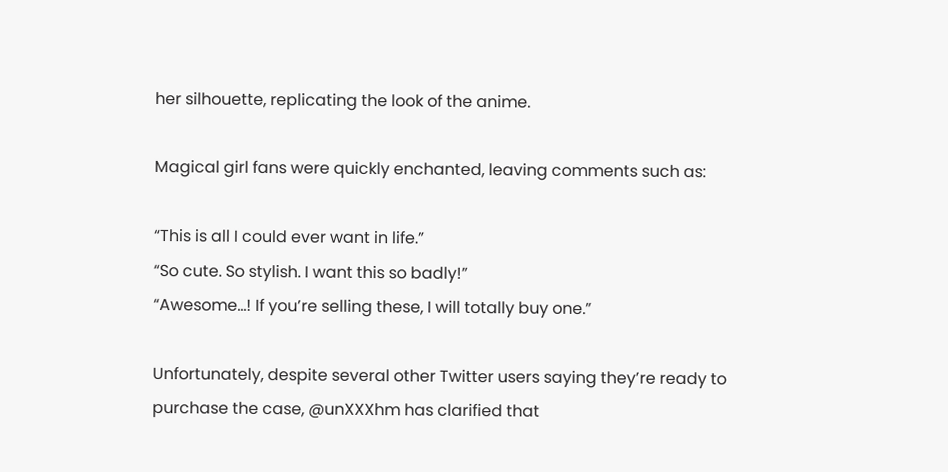her silhouette, replicating the look of the anime.

Magical girl fans were quickly enchanted, leaving comments such as:

“This is all I could ever want in life.”
“So cute. So stylish. I want this so badly!”
“Awesome…! If you’re selling these, I will totally buy one.”

Unfortunately, despite several other Twitter users saying they’re ready to purchase the case, @unXXXhm has clarified that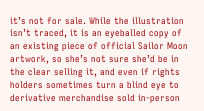it’s not for sale. While the illustration isn’t traced, it is an eyeballed copy of an existing piece of official Sailor Moon artwork, so she’s not sure she’d be in the clear selling it, and even if rights holders sometimes turn a blind eye to derivative merchandise sold in-person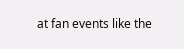at fan events like the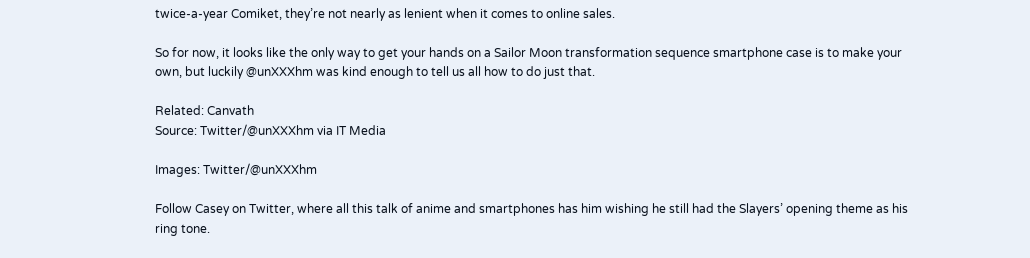twice-a-year Comiket, they’re not nearly as lenient when it comes to online sales.

So for now, it looks like the only way to get your hands on a Sailor Moon transformation sequence smartphone case is to make your own, but luckily @unXXXhm was kind enough to tell us all how to do just that.

Related: Canvath
Source: Twitter/@unXXXhm via IT Media

Images: Twitter/@unXXXhm

Follow Casey on Twitter, where all this talk of anime and smartphones has him wishing he still had the Slayers’ opening theme as his ring tone.